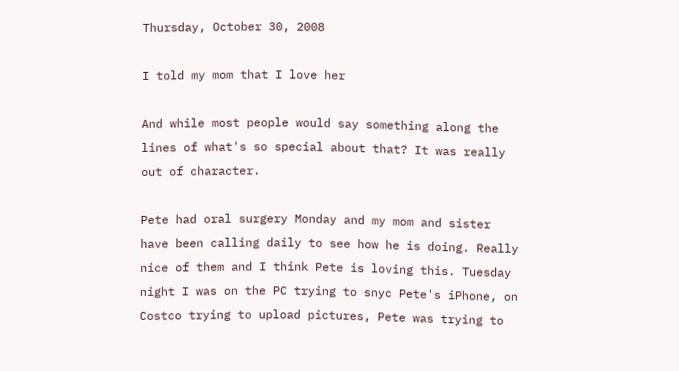Thursday, October 30, 2008

I told my mom that I love her

And while most people would say something along the lines of what's so special about that? It was really out of character.

Pete had oral surgery Monday and my mom and sister have been calling daily to see how he is doing. Really nice of them and I think Pete is loving this. Tuesday night I was on the PC trying to snyc Pete's iPhone, on Costco trying to upload pictures, Pete was trying to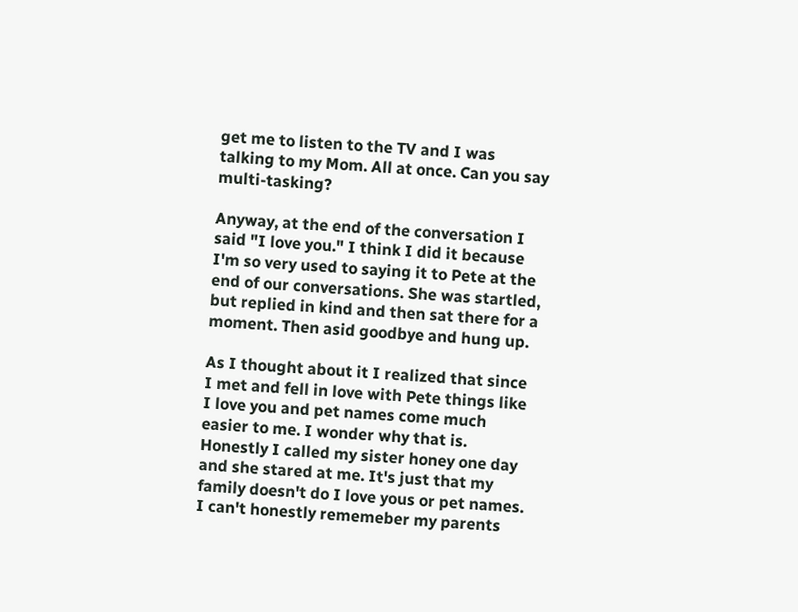get me to listen to the TV and I was talking to my Mom. All at once. Can you say multi-tasking?

Anyway, at the end of the conversation I said "I love you." I think I did it because I'm so very used to saying it to Pete at the end of our conversations. She was startled, but replied in kind and then sat there for a moment. Then asid goodbye and hung up.

As I thought about it I realized that since I met and fell in love with Pete things like I love you and pet names come much easier to me. I wonder why that is. Honestly I called my sister honey one day and she stared at me. It's just that my family doesn't do I love yous or pet names. I can't honestly rememeber my parents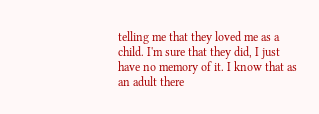telling me that they loved me as a child. I'm sure that they did, I just have no memory of it. I know that as an adult there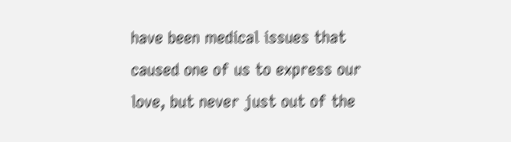have been medical issues that caused one of us to express our love, but never just out of the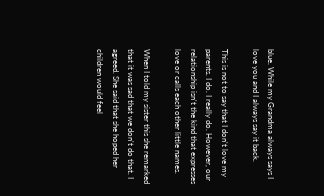blue. While my Grandma always says I love you and I always say it back.

This is not to say that I don't love my parents. I do. I really do. However, our relationship isn't the kind that expresses love or calls each other little names.

When I told my sister this she remarked that it was sad that we don't do that. I agreed. She said that she hoped her children would feel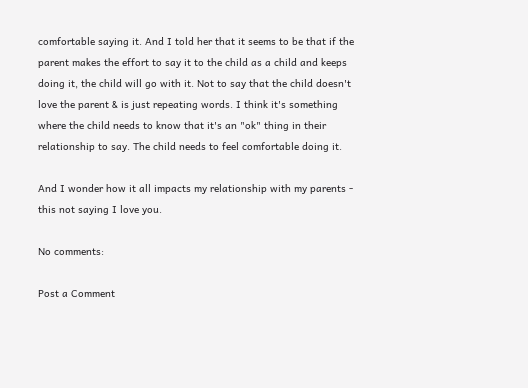comfortable saying it. And I told her that it seems to be that if the parent makes the effort to say it to the child as a child and keeps doing it, the child will go with it. Not to say that the child doesn't love the parent & is just repeating words. I think it's something where the child needs to know that it's an "ok" thing in their relationship to say. The child needs to feel comfortable doing it.

And I wonder how it all impacts my relationship with my parents - this not saying I love you.

No comments:

Post a Comment